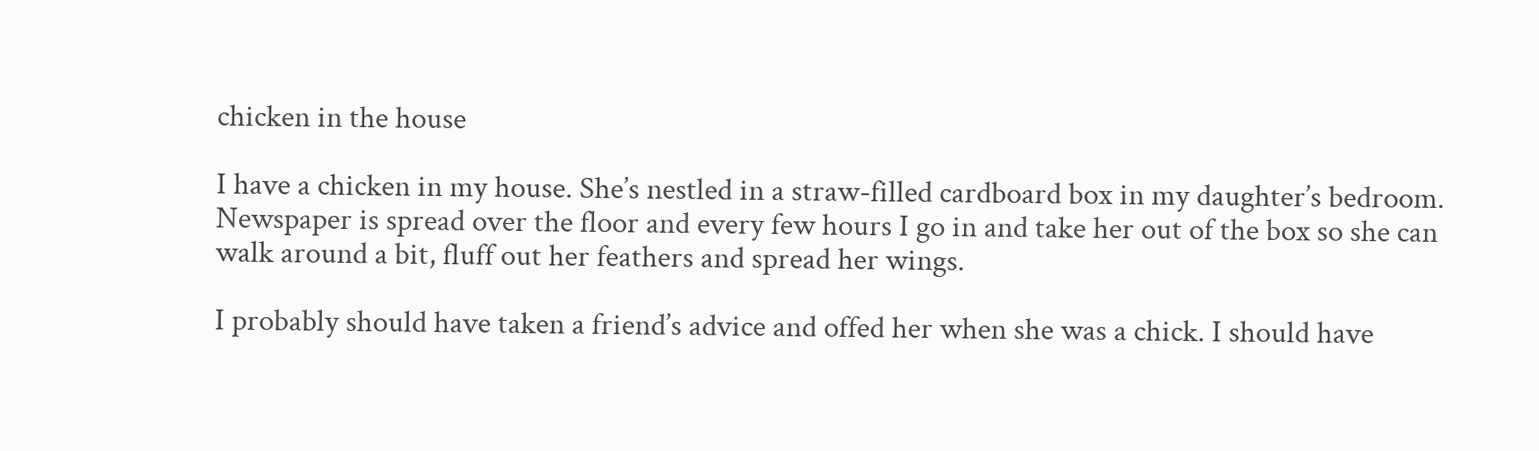chicken in the house

I have a chicken in my house. She’s nestled in a straw-filled cardboard box in my daughter’s bedroom. Newspaper is spread over the floor and every few hours I go in and take her out of the box so she can walk around a bit, fluff out her feathers and spread her wings.

I probably should have taken a friend’s advice and offed her when she was a chick. I should have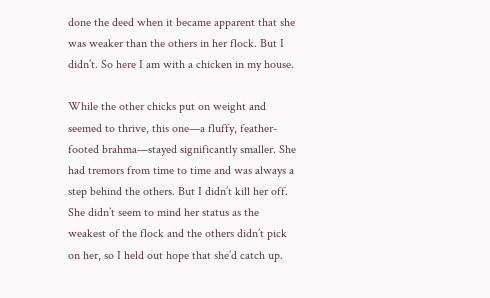done the deed when it became apparent that she was weaker than the others in her flock. But I didn’t. So here I am with a chicken in my house.

While the other chicks put on weight and seemed to thrive, this one—a fluffy, feather-footed brahma—stayed significantly smaller. She had tremors from time to time and was always a step behind the others. But I didn’t kill her off. She didn’t seem to mind her status as the weakest of the flock and the others didn’t pick on her, so I held out hope that she’d catch up.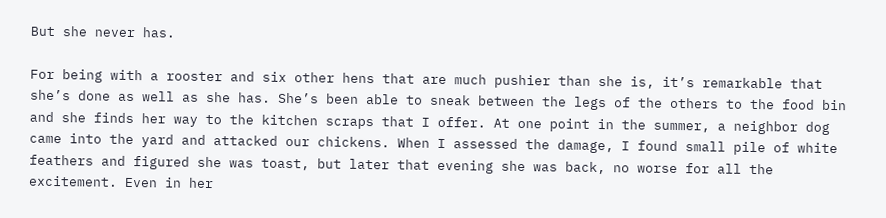But she never has.

For being with a rooster and six other hens that are much pushier than she is, it’s remarkable that she’s done as well as she has. She’s been able to sneak between the legs of the others to the food bin and she finds her way to the kitchen scraps that I offer. At one point in the summer, a neighbor dog came into the yard and attacked our chickens. When I assessed the damage, I found small pile of white feathers and figured she was toast, but later that evening she was back, no worse for all the excitement. Even in her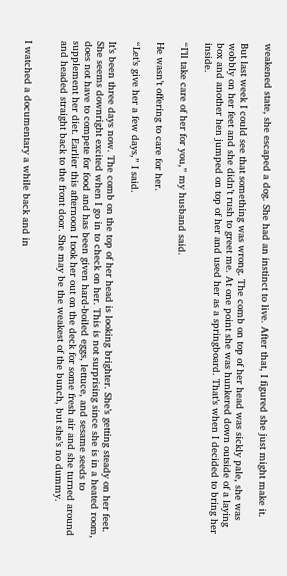weakened state, she escaped a dog. She had an instinct to live. After that, I figured she just might make it.

But last week I could see that something was wrong. The comb on top of her head was sickly pale, she was wobbly on her feet and she didn’t rush to greet me. At one point she was hunkered down outside of a laying box and another hen jumped on top of her and used her as a springboard. That’s when I decided to bring her inside.

“I’ll take care of her for you,” my husband said.

He wasn’t offering to care for her.

“Let’s give her a few days,” I said.

It’s been three days now. The comb on the top of her head is looking brighter. She’s getting steady on her feet. She seems downright excited when I go in to check on her. This is not surprising since she is in a heated room, does not have to compete for food and has been given hard-boiled eggs, lettuce, and sesame seeds to supplement her diet. Earlier this afternoon I took her out on the deck for some fresh air and she turned around and headed straight back to the front door. She may be the weakest of the bunch, but she’s no dummy.


I watched a documentary a while back and in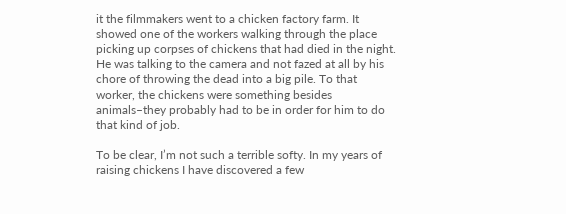it the filmmakers went to a chicken factory farm. It showed one of the workers walking through the place picking up corpses of chickens that had died in the night. He was talking to the camera and not fazed at all by his chore of throwing the dead into a big pile. To that worker, the chickens were something besides animals–they probably had to be in order for him to do that kind of job.

To be clear, I’m not such a terrible softy. In my years of raising chickens I have discovered a few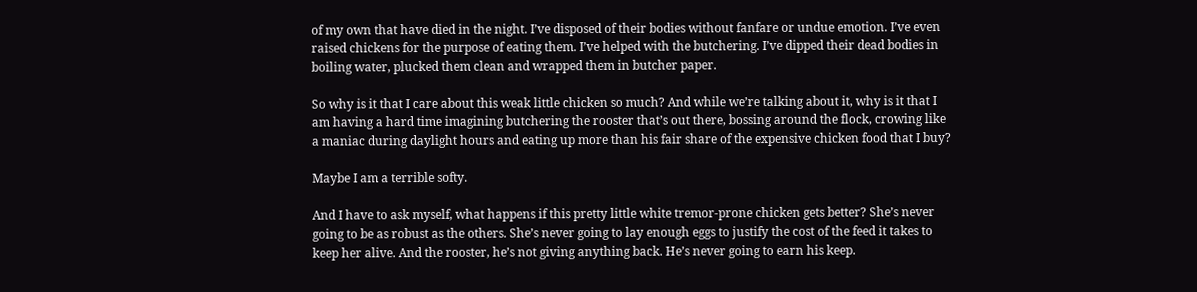of my own that have died in the night. I’ve disposed of their bodies without fanfare or undue emotion. I’ve even raised chickens for the purpose of eating them. I’ve helped with the butchering. I’ve dipped their dead bodies in boiling water, plucked them clean and wrapped them in butcher paper.

So why is it that I care about this weak little chicken so much? And while we’re talking about it, why is it that I am having a hard time imagining butchering the rooster that’s out there, bossing around the flock, crowing like a maniac during daylight hours and eating up more than his fair share of the expensive chicken food that I buy?

Maybe I am a terrible softy.

And I have to ask myself, what happens if this pretty little white tremor-prone chicken gets better? She’s never going to be as robust as the others. She’s never going to lay enough eggs to justify the cost of the feed it takes to keep her alive. And the rooster, he’s not giving anything back. He’s never going to earn his keep.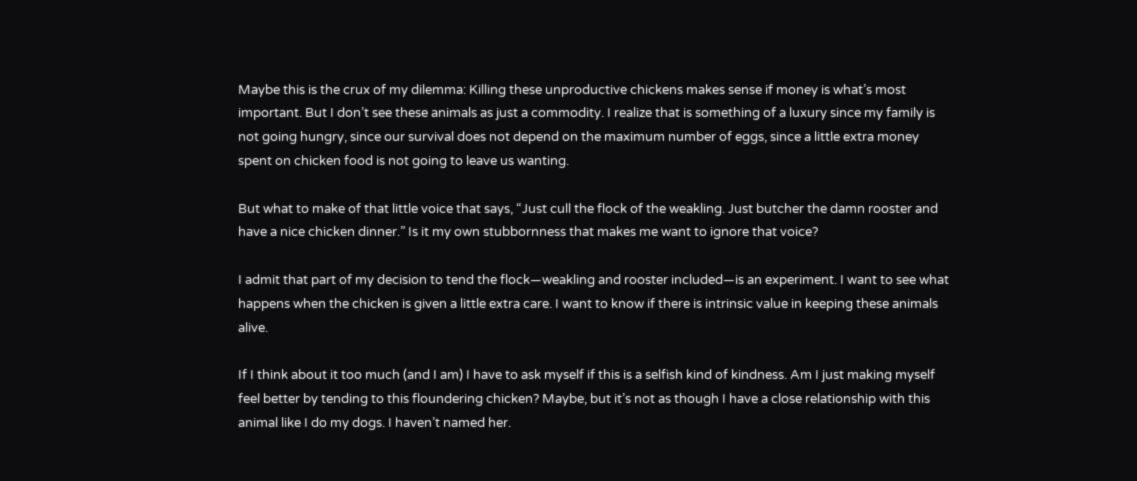Maybe this is the crux of my dilemma: Killing these unproductive chickens makes sense if money is what’s most important. But I don’t see these animals as just a commodity. I realize that is something of a luxury since my family is not going hungry, since our survival does not depend on the maximum number of eggs, since a little extra money spent on chicken food is not going to leave us wanting.

But what to make of that little voice that says, “Just cull the flock of the weakling. Just butcher the damn rooster and have a nice chicken dinner.” Is it my own stubbornness that makes me want to ignore that voice?

I admit that part of my decision to tend the flock—weakling and rooster included—is an experiment. I want to see what happens when the chicken is given a little extra care. I want to know if there is intrinsic value in keeping these animals alive.

If I think about it too much (and I am) I have to ask myself if this is a selfish kind of kindness. Am I just making myself feel better by tending to this floundering chicken? Maybe, but it’s not as though I have a close relationship with this animal like I do my dogs. I haven’t named her.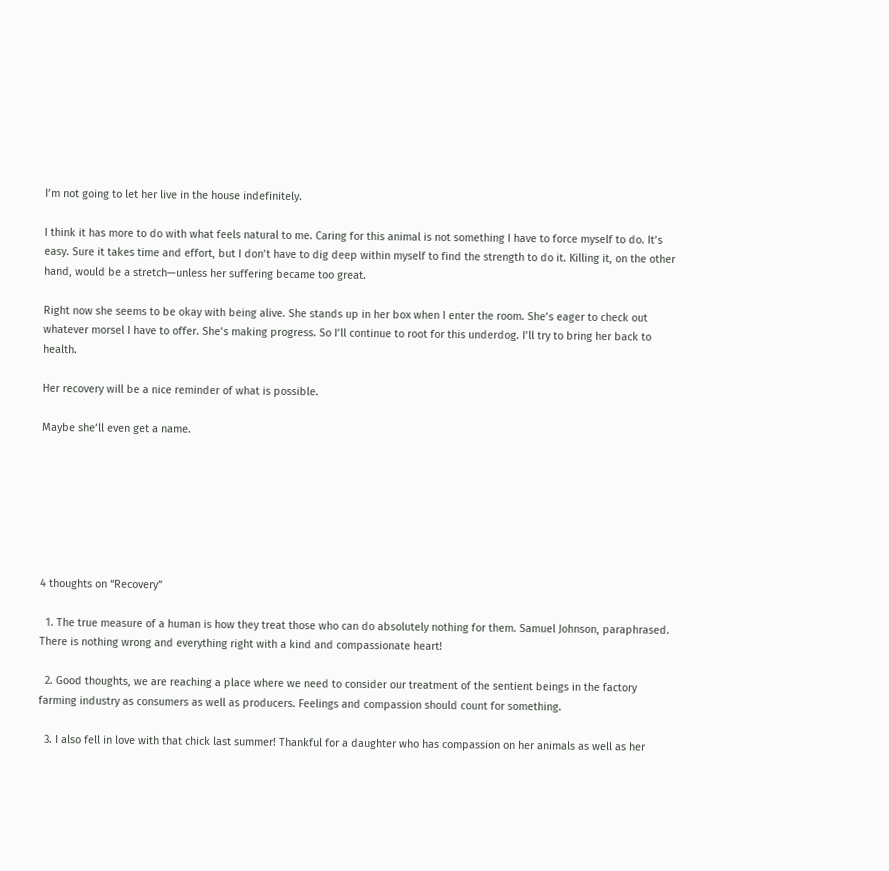I’m not going to let her live in the house indefinitely.

I think it has more to do with what feels natural to me. Caring for this animal is not something I have to force myself to do. It’s easy. Sure it takes time and effort, but I don’t have to dig deep within myself to find the strength to do it. Killing it, on the other hand, would be a stretch—unless her suffering became too great.

Right now she seems to be okay with being alive. She stands up in her box when I enter the room. She’s eager to check out whatever morsel I have to offer. She’s making progress. So I’ll continue to root for this underdog. I’ll try to bring her back to health.

Her recovery will be a nice reminder of what is possible.

Maybe she’ll even get a name.







4 thoughts on “Recovery”

  1. The true measure of a human is how they treat those who can do absolutely nothing for them. Samuel Johnson, paraphrased. There is nothing wrong and everything right with a kind and compassionate heart!

  2. Good thoughts, we are reaching a place where we need to consider our treatment of the sentient beings in the factory farming industry as consumers as well as producers. Feelings and compassion should count for something.

  3. I also fell in love with that chick last summer! Thankful for a daughter who has compassion on her animals as well as her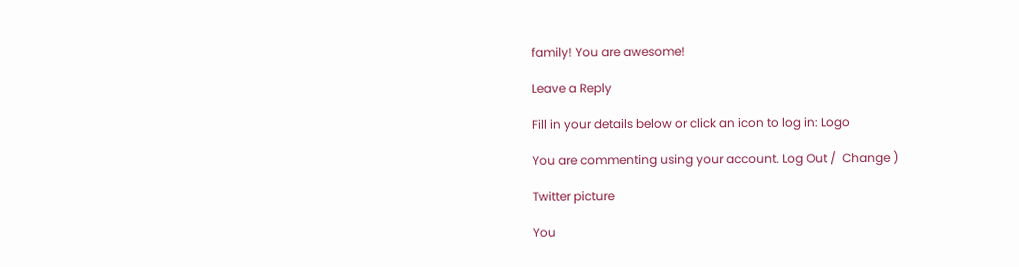family! You are awesome!

Leave a Reply

Fill in your details below or click an icon to log in: Logo

You are commenting using your account. Log Out /  Change )

Twitter picture

You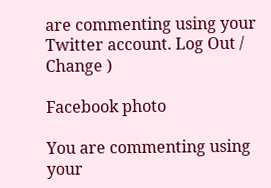are commenting using your Twitter account. Log Out /  Change )

Facebook photo

You are commenting using your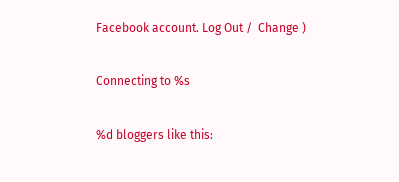Facebook account. Log Out /  Change )

Connecting to %s

%d bloggers like this: